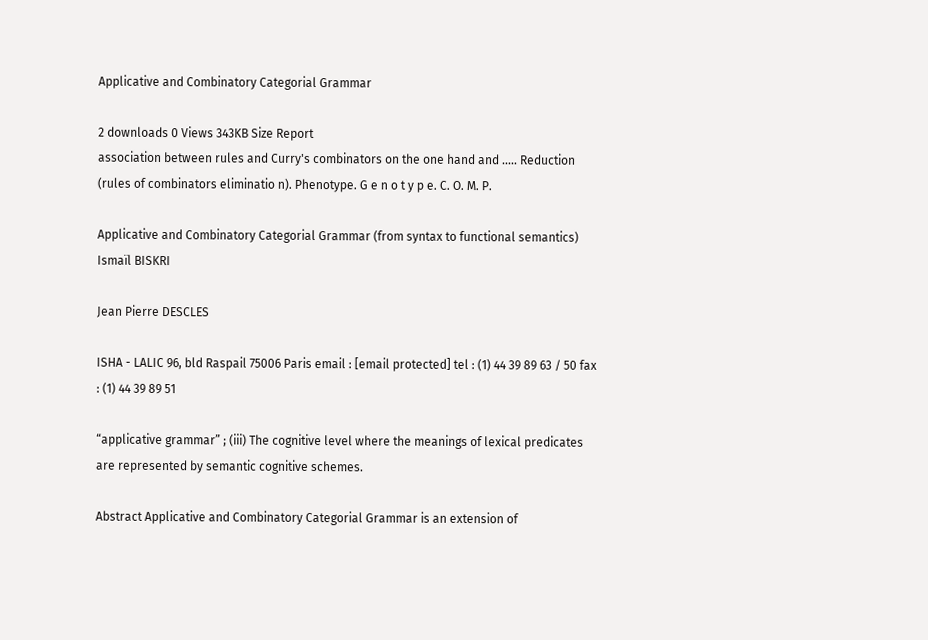Applicative and Combinatory Categorial Grammar

2 downloads 0 Views 343KB Size Report
association between rules and Curry's combinators on the one hand and ..... Reduction (rules of combinators eliminatio n). Phenotype. G e n o t y p e. C. O. M. P.

Applicative and Combinatory Categorial Grammar (from syntax to functional semantics) Ismaïl BISKRI

Jean Pierre DESCLES

ISHA - LALIC 96, bld Raspail 75006 Paris email : [email protected] tel : (1) 44 39 89 63 / 50 fax : (1) 44 39 89 51

“applicative grammar” ; (iii) The cognitive level where the meanings of lexical predicates are represented by semantic cognitive schemes.

Abstract Applicative and Combinatory Categorial Grammar is an extension of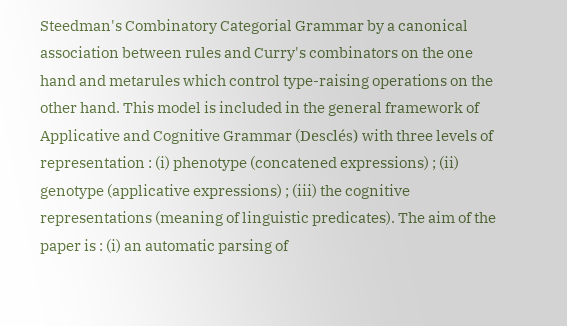Steedman's Combinatory Categorial Grammar by a canonical association between rules and Curry's combinators on the one hand and metarules which control type-raising operations on the other hand. This model is included in the general framework of Applicative and Cognitive Grammar (Desclés) with three levels of representation : (i) phenotype (concatened expressions) ; (ii) genotype (applicative expressions) ; (iii) the cognitive representations (meaning of linguistic predicates). The aim of the paper is : (i) an automatic parsing of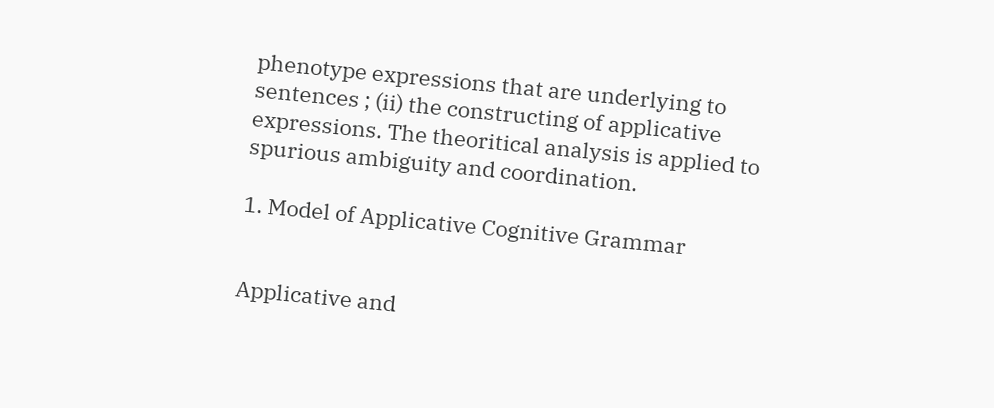phenotype expressions that are underlying to sentences ; (ii) the constructing of applicative expressions. The theoritical analysis is applied to spurious ambiguity and coordination.

1. Model of Applicative Cognitive Grammar


Applicative and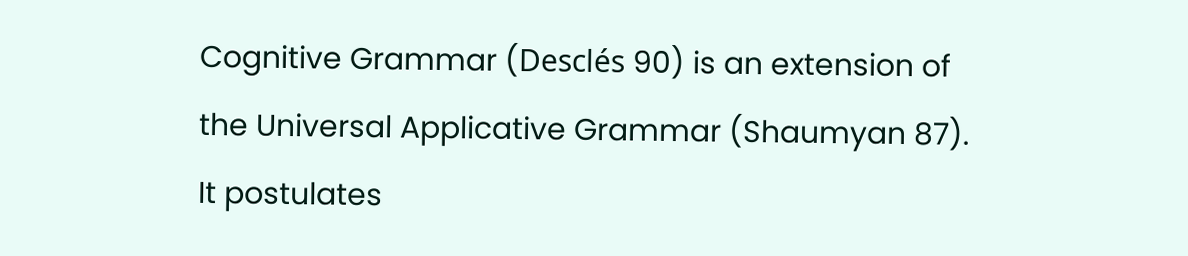Cognitive Grammar (Desclés 90) is an extension of the Universal Applicative Grammar (Shaumyan 87). It postulates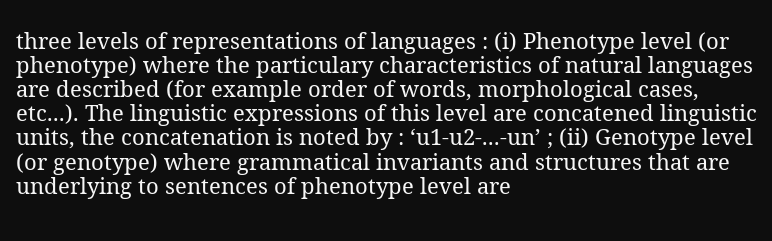three levels of representations of languages : (i) Phenotype level (or phenotype) where the particulary characteristics of natural languages are described (for example order of words, morphological cases, etc...). The linguistic expressions of this level are concatened linguistic units, the concatenation is noted by : ‘u1-u2-...-un’ ; (ii) Genotype level (or genotype) where grammatical invariants and structures that are underlying to sentences of phenotype level are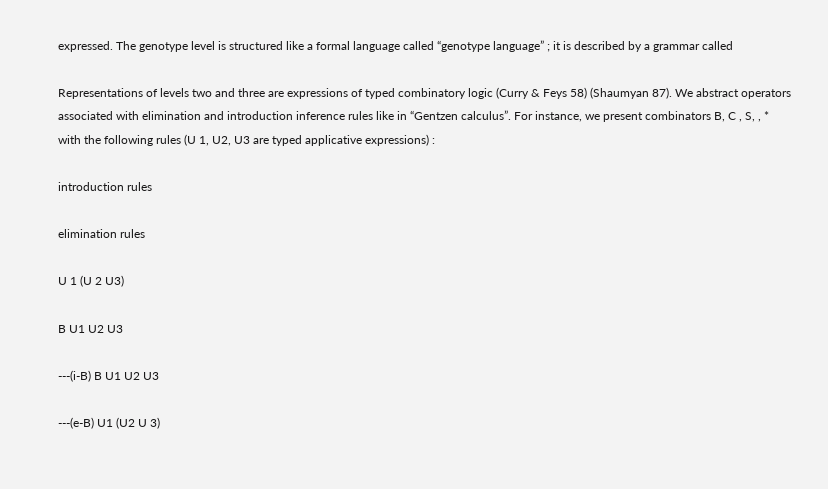expressed. The genotype level is structured like a formal language called “genotype language” ; it is described by a grammar called

Representations of levels two and three are expressions of typed combinatory logic (Curry & Feys 58) (Shaumyan 87). We abstract operators associated with elimination and introduction inference rules like in “Gentzen calculus”. For instance, we present combinators B, C , S, , * with the following rules (U 1, U2, U3 are typed applicative expressions) :

introduction rules

elimination rules

U 1 (U 2 U3)

B U1 U2 U3

---(i-B) B U1 U2 U3

---(e-B) U1 (U2 U 3)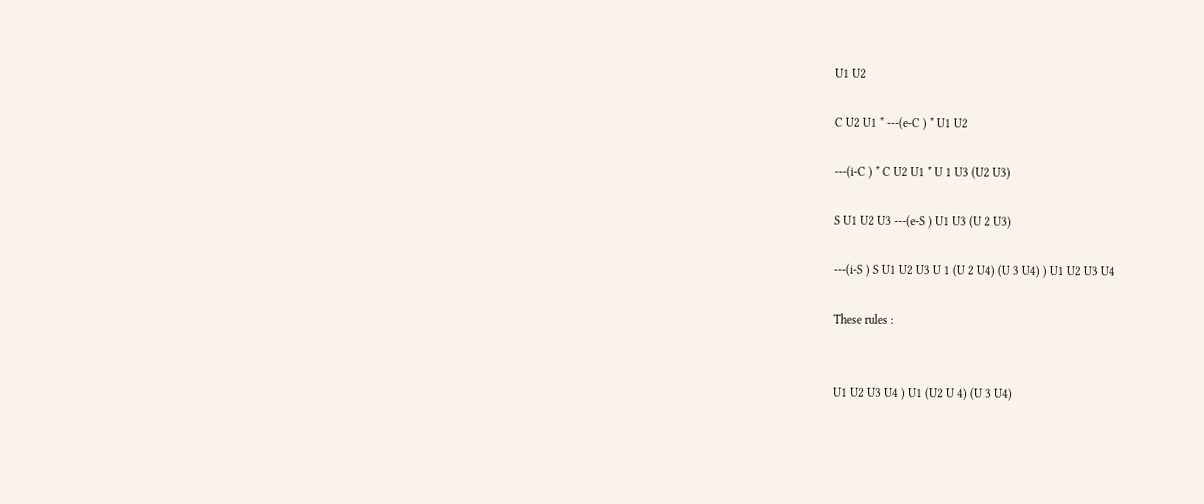U1 U2

C U2 U1 * ---(e-C ) * U1 U2

---(i-C ) * C U2 U1 * U 1 U3 (U2 U3)

S U1 U2 U3 ---(e-S ) U1 U3 (U 2 U3)

---(i-S ) S U1 U2 U3 U 1 (U 2 U4) (U 3 U4) ) U1 U2 U3 U4

These rules :


U1 U2 U3 U4 ) U1 (U2 U 4) (U 3 U4)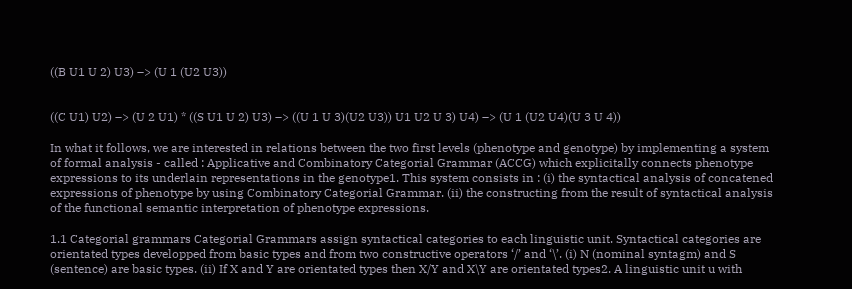((B U1 U 2) U3) –> (U 1 (U2 U3))


((C U1) U2) –> (U 2 U1) * ((S U1 U 2) U3) –> ((U 1 U 3)(U2 U3)) U1 U2 U 3) U4) –> (U 1 (U2 U4)(U 3 U 4))

In what it follows, we are interested in relations between the two first levels (phenotype and genotype) by implementing a system of formal analysis - called : Applicative and Combinatory Categorial Grammar (ACCG) which explicitally connects phenotype expressions to its underlain representations in the genotype1. This system consists in : (i) the syntactical analysis of concatened expressions of phenotype by using Combinatory Categorial Grammar. (ii) the constructing from the result of syntactical analysis of the functional semantic interpretation of phenotype expressions.

1.1 Categorial grammars Categorial Grammars assign syntactical categories to each linguistic unit. Syntactical categories are orientated types developped from basic types and from two constructive operators ‘/’ and ‘\’. (i) N (nominal syntagm) and S (sentence) are basic types. (ii) If X and Y are orientated types then X/Y and X\Y are orientated types2. A linguistic unit u with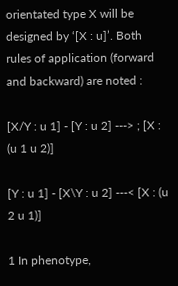orientated type X will be designed by ‘[X : u]’. Both rules of application (forward and backward) are noted :

[X/Y : u 1] - [Y : u 2] ---> ; [X : (u 1 u 2)]

[Y : u 1] - [X\Y : u 2] ---< [X : (u 2 u 1)]

1 In phenotype,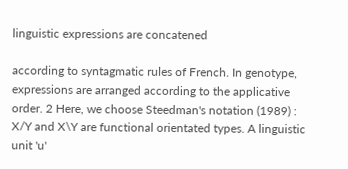linguistic expressions are concatened

according to syntagmatic rules of French. In genotype, expressions are arranged according to the applicative order. 2 Here, we choose Steedman's notation (1989) : X/Y and X\Y are functional orientated types. A linguistic unit 'u'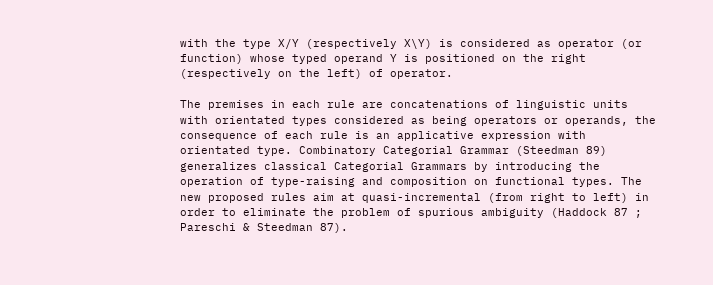with the type X/Y (respectively X\Y) is considered as operator (or function) whose typed operand Y is positioned on the right (respectively on the left) of operator.

The premises in each rule are concatenations of linguistic units with orientated types considered as being operators or operands, the consequence of each rule is an applicative expression with orientated type. Combinatory Categorial Grammar (Steedman 89) generalizes classical Categorial Grammars by introducing the operation of type-raising and composition on functional types. The new proposed rules aim at quasi-incremental (from right to left) in order to eliminate the problem of spurious ambiguity (Haddock 87 ; Pareschi & Steedman 87).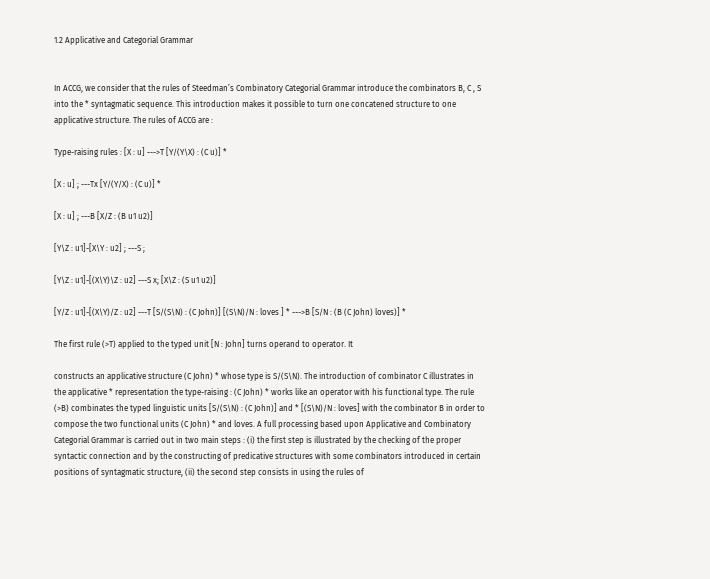1.2 Applicative and Categorial Grammar


In ACCG, we consider that the rules of Steedman’s Combinatory Categorial Grammar introduce the combinators B, C , S into the * syntagmatic sequence. This introduction makes it possible to turn one concatened structure to one applicative structure. The rules of ACCG are :

Type-raising rules : [X : u] --->T [Y/(Y\X) : (C u)] *

[X : u] ; ---Tx [Y/(Y/X) : (C u)] *

[X : u] ; ---B [X/Z : (B u1 u2)]

[Y\Z : u1]-[X\Y : u2] ; ---S ;

[Y\Z : u1]-[(X\Y)\Z : u2] ---S x; [X\Z : (S u1 u2)]

[Y/Z : u1]-[(X\Y)/Z : u2] ---T [S/(S\N) : (C John)] [(S\N)/N : loves ] * --->B [S/N : (B (C John) loves)] *

The first rule (>T) applied to the typed unit [N : John] turns operand to operator. It

constructs an applicative structure (C John) * whose type is S/(S\N). The introduction of combinator C illustrates in the applicative * representation the type-raising : (C John) * works like an operator with his functional type. The rule (>B) combinates the typed linguistic units [S/(S\N) : (C John)] and * [(S\N)/N : loves] with the combinator B in order to compose the two functional units (C John) * and loves. A full processing based upon Applicative and Combinatory Categorial Grammar is carried out in two main steps : (i) the first step is illustrated by the checking of the proper syntactic connection and by the constructing of predicative structures with some combinators introduced in certain positions of syntagmatic structure, (ii) the second step consists in using the rules of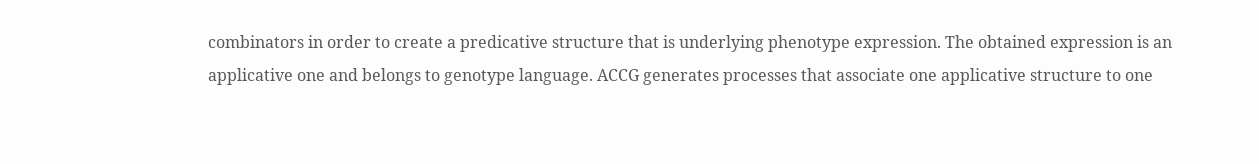combinators in order to create a predicative structure that is underlying phenotype expression. The obtained expression is an applicative one and belongs to genotype language. ACCG generates processes that associate one applicative structure to one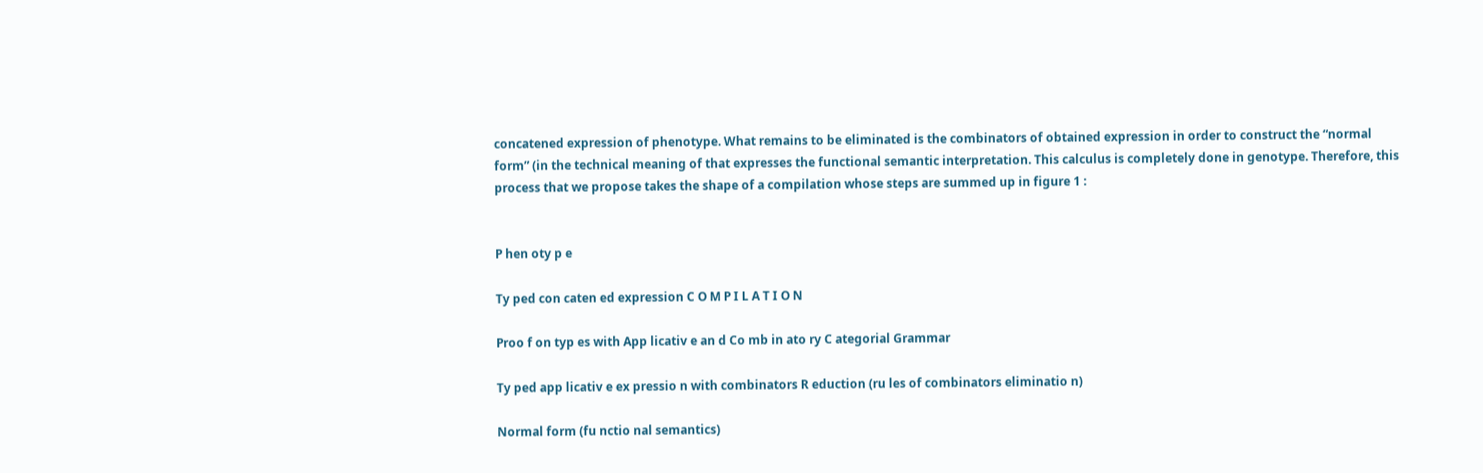concatened expression of phenotype. What remains to be eliminated is the combinators of obtained expression in order to construct the “normal form” (in the technical meaning of that expresses the functional semantic interpretation. This calculus is completely done in genotype. Therefore, this process that we propose takes the shape of a compilation whose steps are summed up in figure 1 :


P hen oty p e

Ty ped con caten ed expression C O M P I L A T I O N

Proo f on typ es with App licativ e an d Co mb in ato ry C ategorial Grammar

Ty ped app licativ e ex pressio n with combinators R eduction (ru les of combinators eliminatio n)

Normal form (fu nctio nal semantics)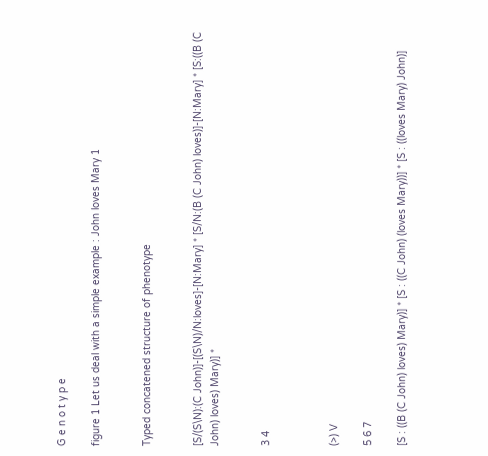G e n o t y p e

figure 1 Let us deal with a simple example : John loves Mary 1


Typed concatened structure of phenotype


[S/(S\N):(C John)]-[(S\N)/N:loves]-[N:Mary] * [S/N:(B (C John) loves)]-[N:Mary] * [S:((B (C John) loves) Mary)] *


3 4



(>) V

5 6 7

[S : ((B (C John) loves) Mary)] * [S : ((C John) (loves Mary))] * [S : ((loves Mary) John)]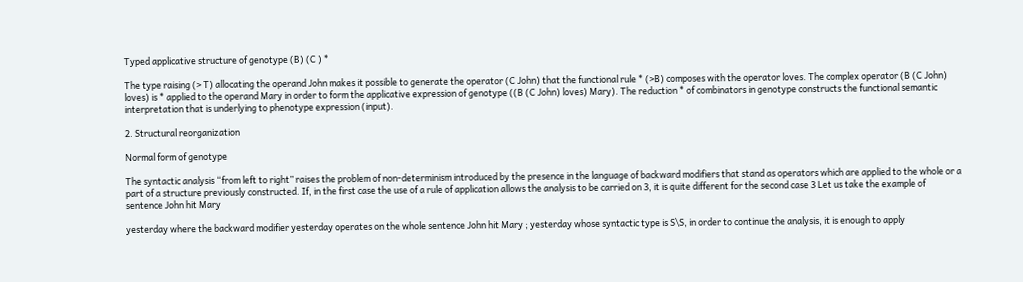Typed applicative structure of genotype (B) (C ) *

The type raising (> T) allocating the operand John makes it possible to generate the operator (C John) that the functional rule * (>B) composes with the operator loves. The complex operator (B (C John) loves) is * applied to the operand Mary in order to form the applicative expression of genotype ((B (C John) loves) Mary). The reduction * of combinators in genotype constructs the functional semantic interpretation that is underlying to phenotype expression (input).

2. Structural reorganization

Normal form of genotype

The syntactic analysis “from left to right” raises the problem of non-determinism introduced by the presence in the language of backward modifiers that stand as operators which are applied to the whole or a part of a structure previously constructed. If, in the first case the use of a rule of application allows the analysis to be carried on 3, it is quite different for the second case 3 Let us take the example of sentence John hit Mary

yesterday where the backward modifier yesterday operates on the whole sentence John hit Mary ; yesterday whose syntactic type is S\S, in order to continue the analysis, it is enough to apply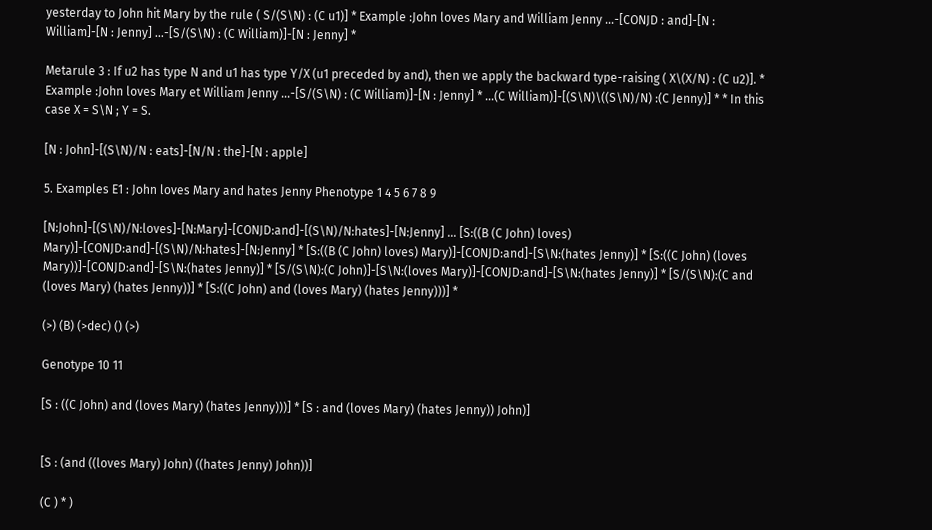yesterday to John hit Mary by the rule ( S/(S\N) : (C u1)] * Example :John loves Mary and William Jenny ...-[CONJD : and]-[N : William]-[N : Jenny] ...-[S/(S\N) : (C William)]-[N : Jenny] *

Metarule 3 : If u2 has type N and u1 has type Y/X (u1 preceded by and), then we apply the backward type-raising ( X\(X/N) : (C u2)]. * Example :John loves Mary et William Jenny ...-[S/(S\N) : (C William)]-[N : Jenny] * ...(C William)]-[(S\N)\((S\N)/N) :(C Jenny)] * * In this case X = S\N ; Y = S.

[N : John]-[(S\N)/N : eats]-[N/N : the]-[N : apple]

5. Examples E1 : John loves Mary and hates Jenny Phenotype 1 4 5 6 7 8 9

[N:John]-[(S\N)/N:loves]-[N:Mary]-[CONJD:and]-[(S\N)/N:hates]-[N:Jenny] ... [S:((B (C John) loves) Mary)]-[CONJD:and]-[(S\N)/N:hates]-[N:Jenny] * [S:((B (C John) loves) Mary)]-[CONJD:and]-[S\N:(hates Jenny)] * [S:((C John) (loves Mary))]-[CONJD:and]-[S\N:(hates Jenny)] * [S/(S\N):(C John)]-[S\N:(loves Mary)]-[CONJD:and]-[S\N:(hates Jenny)] * [S/(S\N):(C and (loves Mary) (hates Jenny))] * [S:((C John) and (loves Mary) (hates Jenny)))] *

(>) (B) (>dec) () (>)

Genotype 10 11

[S : ((C John) and (loves Mary) (hates Jenny)))] * [S : and (loves Mary) (hates Jenny)) John)]


[S : (and ((loves Mary) John) ((hates Jenny) John))]

(C ) * )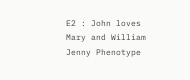E2 : John loves Mary and William Jenny Phenotype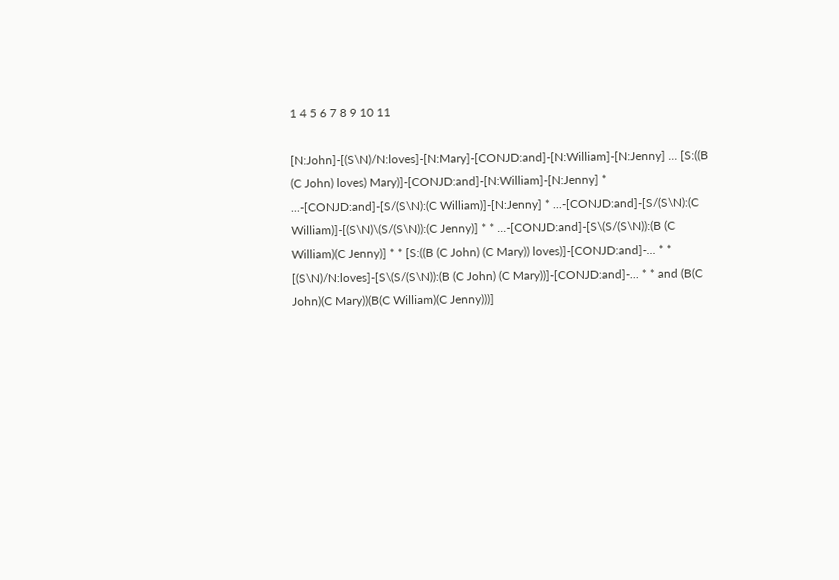1 4 5 6 7 8 9 10 11

[N:John]-[(S\N)/N:loves]-[N:Mary]-[CONJD:and]-[N:William]-[N:Jenny] ... [S:((B (C John) loves) Mary)]-[CONJD:and]-[N:William]-[N:Jenny] * ...-[CONJD:and]-[S/(S\N):(C William)]-[N:Jenny] * ...-[CONJD:and]-[S/(S\N):(C William)]-[(S\N)\(S/(S\N)):(C Jenny)] * * ...-[CONJD:and]-[S\(S/(S\N)):(B (C William)(C Jenny)] * * [S:((B (C John) (C Mary)) loves)]-[CONJD:and]-... * * [(S\N)/N:loves]-[S\(S/(S\N)):(B (C John) (C Mary))]-[CONJD:and]-... * * and (B(C John)(C Mary))(B(C William)(C Jenny)))]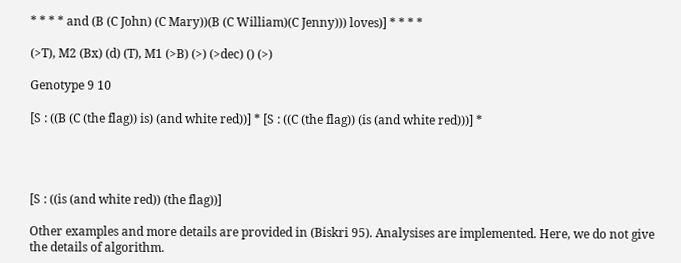* * * * and (B (C John) (C Mary))(B (C William)(C Jenny))) loves)] * * * *

(>T), M2 (Bx) (d) (T), M1 (>B) (>) (>dec) () (>)

Genotype 9 10

[S : ((B (C (the flag)) is) (and white red))] * [S : ((C (the flag)) (is (and white red)))] *




[S : ((is (and white red)) (the flag))]

Other examples and more details are provided in (Biskri 95). Analysises are implemented. Here, we do not give the details of algorithm.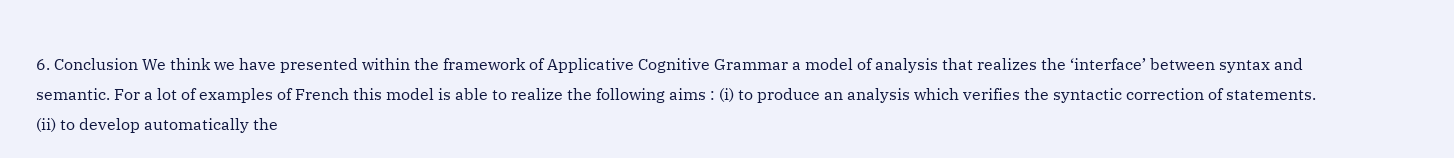6. Conclusion We think we have presented within the framework of Applicative Cognitive Grammar a model of analysis that realizes the ‘interface’ between syntax and semantic. For a lot of examples of French this model is able to realize the following aims : (i) to produce an analysis which verifies the syntactic correction of statements. (ii) to develop automatically the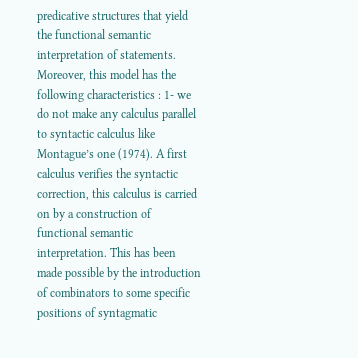predicative structures that yield the functional semantic interpretation of statements. Moreover, this model has the following characteristics : 1- we do not make any calculus parallel to syntactic calculus like Montague’s one (1974). A first calculus verifies the syntactic correction, this calculus is carried on by a construction of functional semantic interpretation. This has been made possible by the introduction of combinators to some specific positions of syntagmatic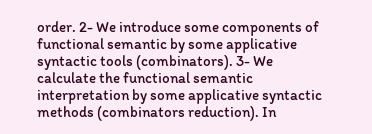order. 2- We introduce some components of functional semantic by some applicative syntactic tools (combinators). 3- We calculate the functional semantic interpretation by some applicative syntactic methods (combinators reduction). In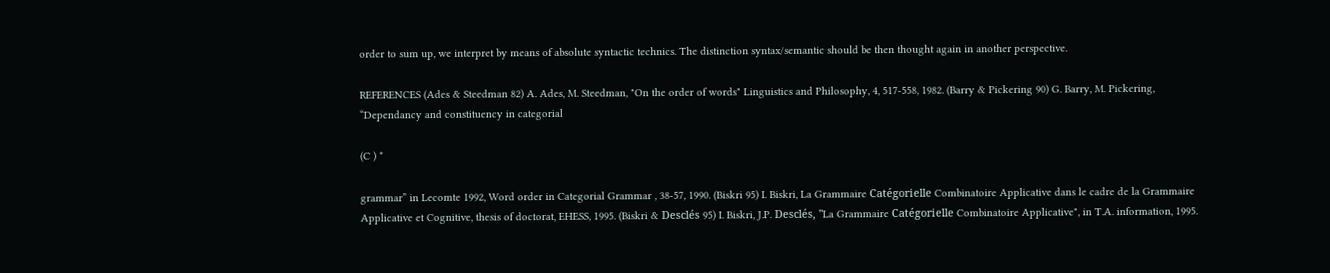order to sum up, we interpret by means of absolute syntactic technics. The distinction syntax/semantic should be then thought again in another perspective.

REFERENCES (Ades & Steedman 82) A. Ades, M. Steedman, "On the order of words" Linguistics and Philosophy, 4, 517-558, 1982. (Barry & Pickering 90) G. Barry, M. Pickering, “Dependancy and constituency in categorial

(C ) *

grammar” in Lecomte 1992, Word order in Categorial Grammar , 38-57, 1990. (Biskri 95) I. Biskri, La Grammaire Catégorielle Combinatoire Applicative dans le cadre de la Grammaire Applicative et Cognitive, thesis of doctorat, EHESS, 1995. (Biskri & Desclés 95) I. Biskri, J.P. Desclés, "La Grammaire Catégorielle Combinatoire Applicative", in T.A. information, 1995.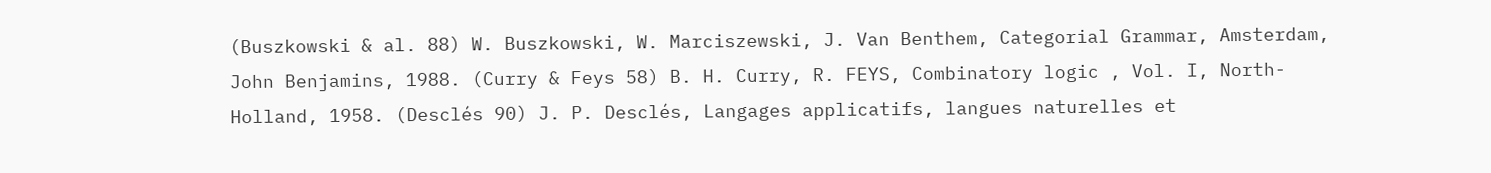(Buszkowski & al. 88) W. Buszkowski, W. Marciszewski, J. Van Benthem, Categorial Grammar, Amsterdam, John Benjamins, 1988. (Curry & Feys 58) B. H. Curry, R. FEYS, Combinatory logic , Vol. I, North-Holland, 1958. (Desclés 90) J. P. Desclés, Langages applicatifs, langues naturelles et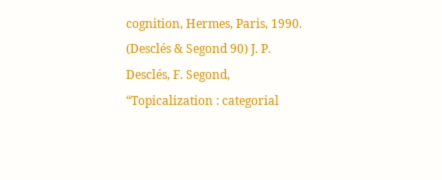cognition, Hermes, Paris, 1990. (Desclés & Segond 90) J. P. Desclés, F. Segond, “Topicalization : categorial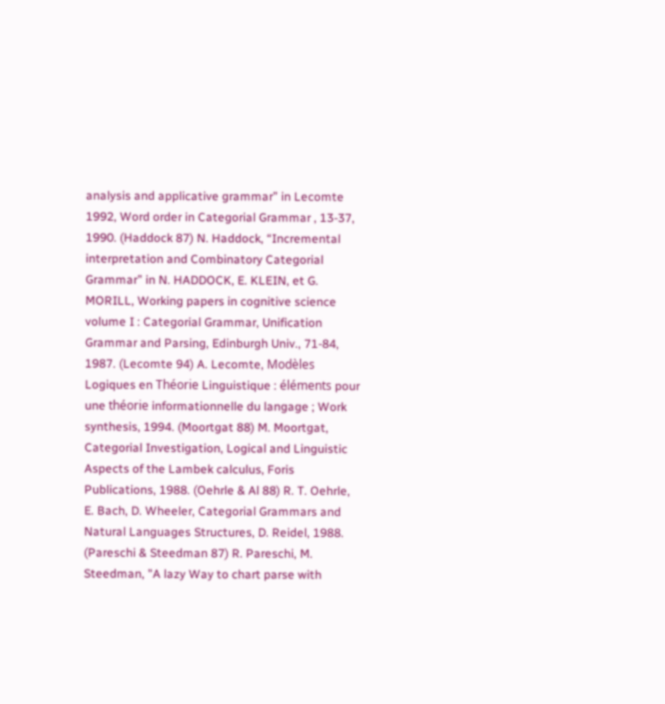analysis and applicative grammar” in Lecomte 1992, Word order in Categorial Grammar , 13-37, 1990. (Haddock 87) N. Haddock, “Incremental interpretation and Combinatory Categorial Grammar” in N. HADDOCK, E. KLEIN, et G. MORILL, Working papers in cognitive science volume I : Categorial Grammar, Unification Grammar and Parsing, Edinburgh Univ., 71-84, 1987. (Lecomte 94) A. Lecomte, Modèles Logiques en Théorie Linguistique : éléments pour une théorie informationnelle du langage ; Work synthesis, 1994. (Moortgat 88) M. Moortgat, Categorial Investigation, Logical and Linguistic Aspects of the Lambek calculus, Foris Publications, 1988. (Oehrle & Al 88) R. T. Oehrle, E. Bach, D. Wheeler, Categorial Grammars and Natural Languages Structures, D. Reidel, 1988. (Pareschi & Steedman 87) R. Pareschi, M. Steedman, "A lazy Way to chart parse with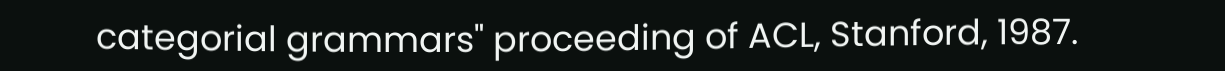categorial grammars" proceeding of ACL, Stanford, 1987.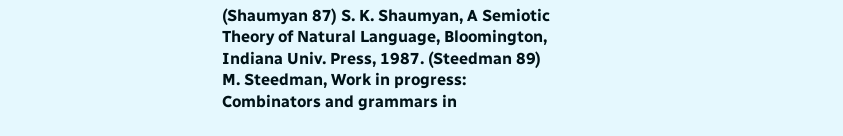(Shaumyan 87) S. K. Shaumyan, A Semiotic Theory of Natural Language, Bloomington, Indiana Univ. Press, 1987. (Steedman 89) M. Steedman, Work in progress: Combinators and grammars in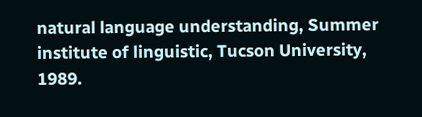natural language understanding, Summer institute of linguistic, Tucson University, 1989.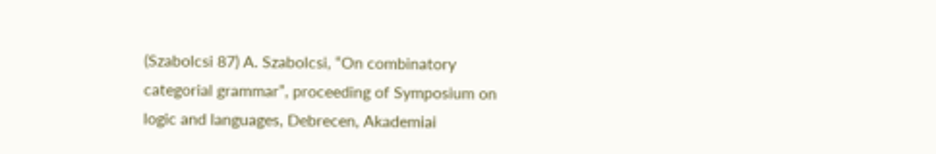(Szabolcsi 87) A. Szabolcsi, “On combinatory categorial grammar”, proceeding of Symposium on logic and languages, Debrecen, Akademiai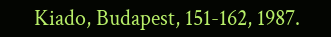Kiado, Budapest, 151-162, 1987.